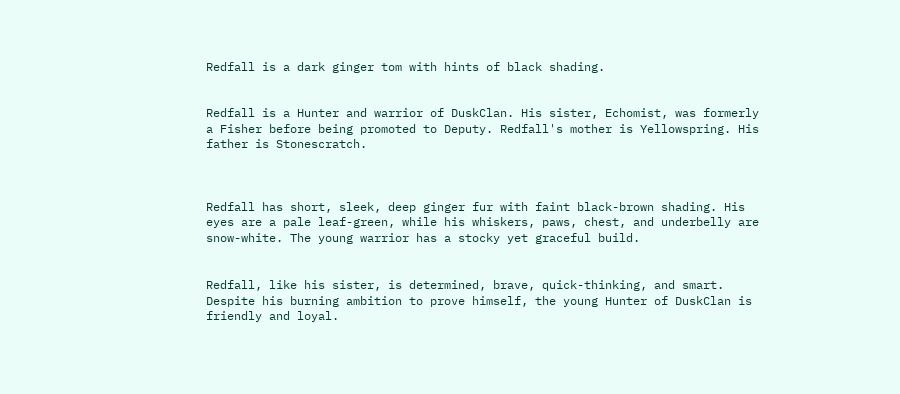Redfall is a dark ginger tom with hints of black shading.


Redfall is a Hunter and warrior of DuskClan. His sister, Echomist, was formerly a Fisher before being promoted to Deputy. Redfall's mother is Yellowspring. His father is Stonescratch.



Redfall has short, sleek, deep ginger fur with faint black-brown shading. His eyes are a pale leaf-green, while his whiskers, paws, chest, and underbelly are snow-white. The young warrior has a stocky yet graceful build.


Redfall, like his sister, is determined, brave, quick-thinking, and smart. Despite his burning ambition to prove himself, the young Hunter of DuskClan is friendly and loyal.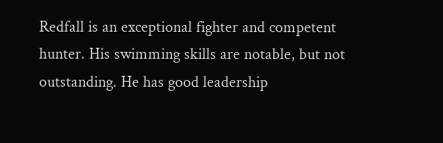Redfall is an exceptional fighter and competent hunter. His swimming skills are notable, but not outstanding. He has good leadership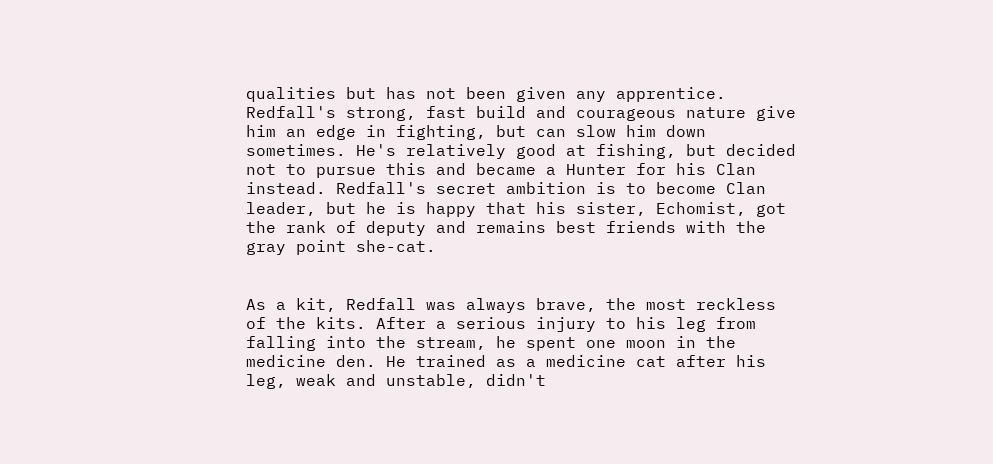qualities but has not been given any apprentice. Redfall's strong, fast build and courageous nature give him an edge in fighting, but can slow him down sometimes. He's relatively good at fishing, but decided not to pursue this and became a Hunter for his Clan instead. Redfall's secret ambition is to become Clan leader, but he is happy that his sister, Echomist, got the rank of deputy and remains best friends with the gray point she-cat.


As a kit, Redfall was always brave, the most reckless of the kits. After a serious injury to his leg from falling into the stream, he spent one moon in the medicine den. He trained as a medicine cat after his leg, weak and unstable, didn't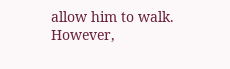allow him to walk. However,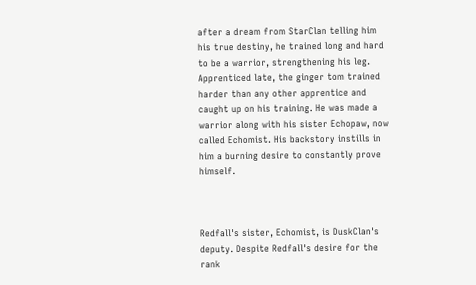after a dream from StarClan telling him his true destiny, he trained long and hard to be a warrior, strengthening his leg. Apprenticed late, the ginger tom trained harder than any other apprentice and caught up on his training. He was made a warrior along with his sister Echopaw, now called Echomist. His backstory instills in him a burning desire to constantly prove himself.



Redfall's sister, Echomist, is DuskClan's deputy. Despite Redfall's desire for the rank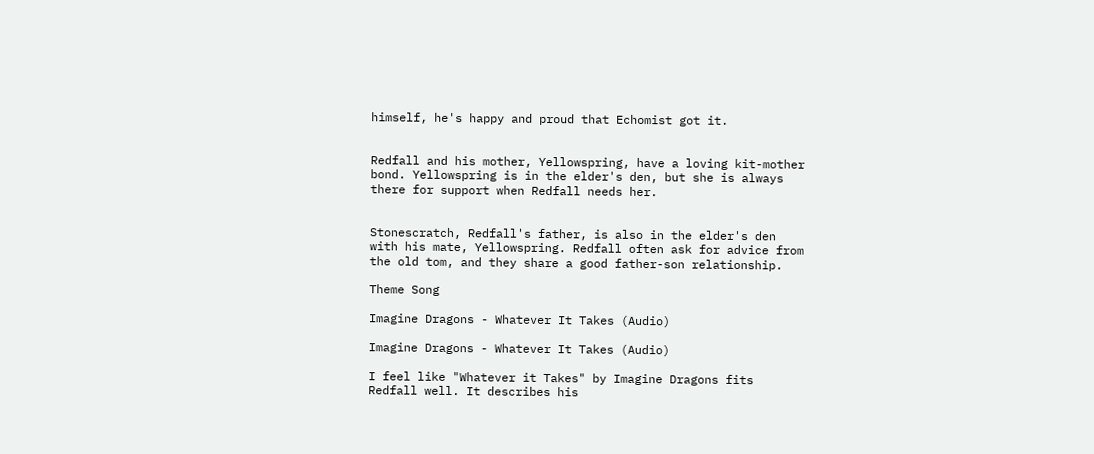himself, he's happy and proud that Echomist got it.


Redfall and his mother, Yellowspring, have a loving kit-mother bond. Yellowspring is in the elder's den, but she is always there for support when Redfall needs her.


Stonescratch, Redfall's father, is also in the elder's den with his mate, Yellowspring. Redfall often ask for advice from the old tom, and they share a good father-son relationship.

Theme Song

Imagine Dragons - Whatever It Takes (Audio)

Imagine Dragons - Whatever It Takes (Audio)

I feel like "Whatever it Takes" by Imagine Dragons fits Redfall well. It describes his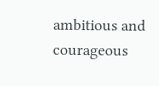ambitious and courageous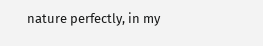nature perfectly, in my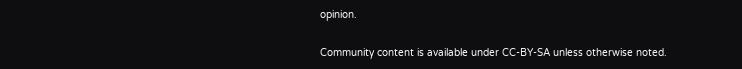opinion.

Community content is available under CC-BY-SA unless otherwise noted.